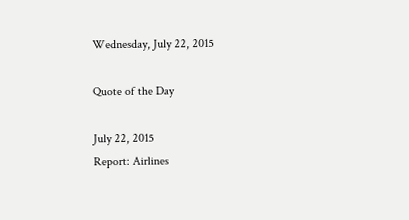Wednesday, July 22, 2015

Quote of the Day

July 22, 2015
Report: Airlines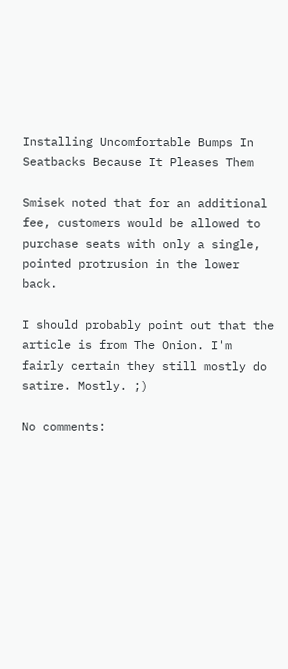Installing Uncomfortable Bumps In Seatbacks Because It Pleases Them

Smisek noted that for an additional fee, customers would be allowed to purchase seats with only a single, pointed protrusion in the lower back.

I should probably point out that the article is from The Onion. I'm fairly certain they still mostly do satire. Mostly. ;)

No comments: